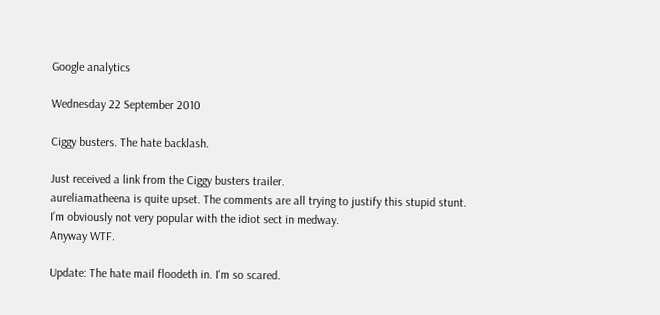Google analytics

Wednesday 22 September 2010

Ciggy busters. The hate backlash.

Just received a link from the Ciggy busters trailer.
aureliamatheena is quite upset. The comments are all trying to justify this stupid stunt.
I’m obviously not very popular with the idiot sect in medway.
Anyway WTF.

Update: The hate mail floodeth in. I'm so scared.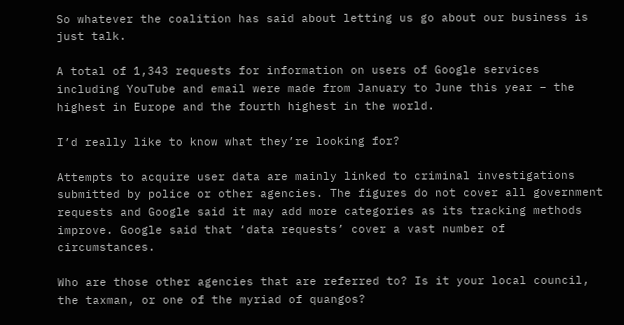So whatever the coalition has said about letting us go about our business is just talk.

A total of 1,343 requests for information on users of Google services including YouTube and email were made from January to June this year – the highest in Europe and the fourth highest in the world.

I’d really like to know what they’re looking for?

Attempts to acquire user data are mainly linked to criminal investigations submitted by police or other agencies. The figures do not cover all government requests and Google said it may add more categories as its tracking methods improve. Google said that ‘data requests’ cover a vast number of circumstances.

Who are those other agencies that are referred to? Is it your local council, the taxman, or one of the myriad of quangos?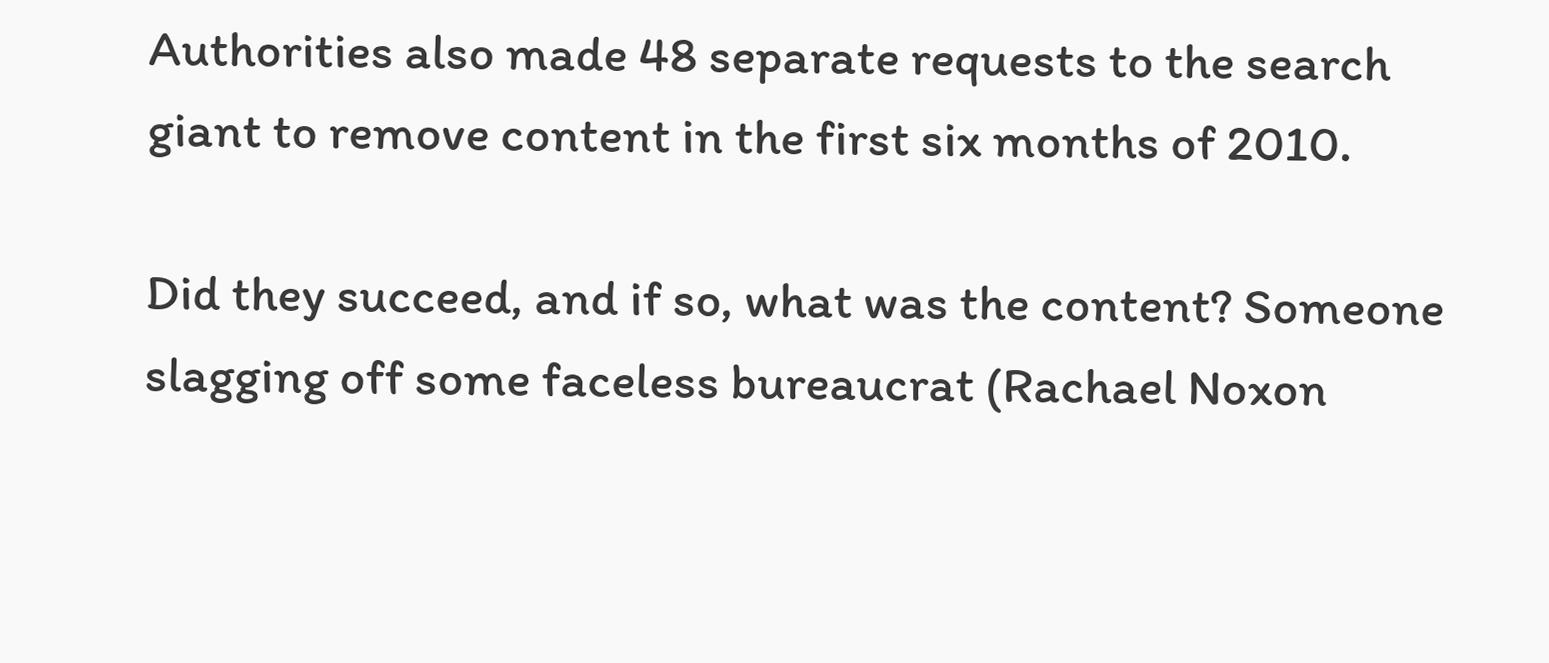Authorities also made 48 separate requests to the search giant to remove content in the first six months of 2010.

Did they succeed, and if so, what was the content? Someone slagging off some faceless bureaucrat (Rachael Noxon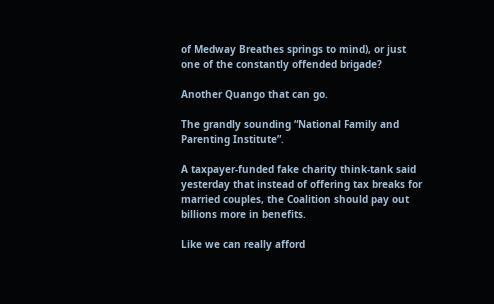of Medway Breathes springs to mind), or just one of the constantly offended brigade?

Another Quango that can go.

The grandly sounding “National Family and Parenting Institute”.

A taxpayer-funded fake charity think-tank said yesterday that instead of offering tax breaks for married couples, the Coalition should pay out billions more in benefits.

Like we can really afford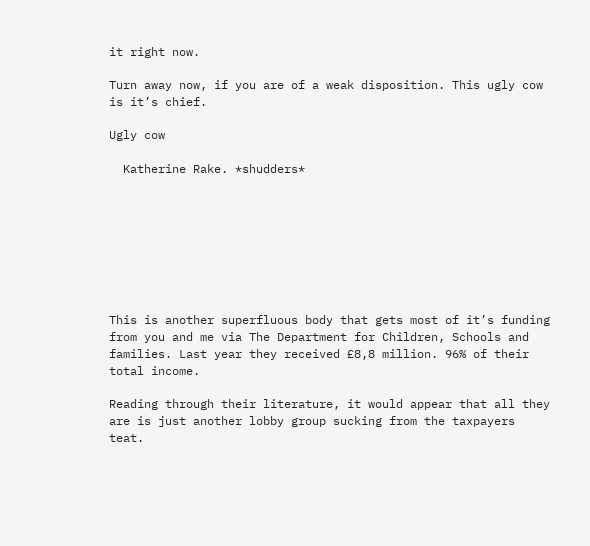it right now.

Turn away now, if you are of a weak disposition. This ugly cow is it’s chief.

Ugly cow

  Katherine Rake. *shudders*








This is another superfluous body that gets most of it’s funding from you and me via The Department for Children, Schools and families. Last year they received £8,8 million. 96% of their total income.

Reading through their literature, it would appear that all they are is just another lobby group sucking from the taxpayers teat.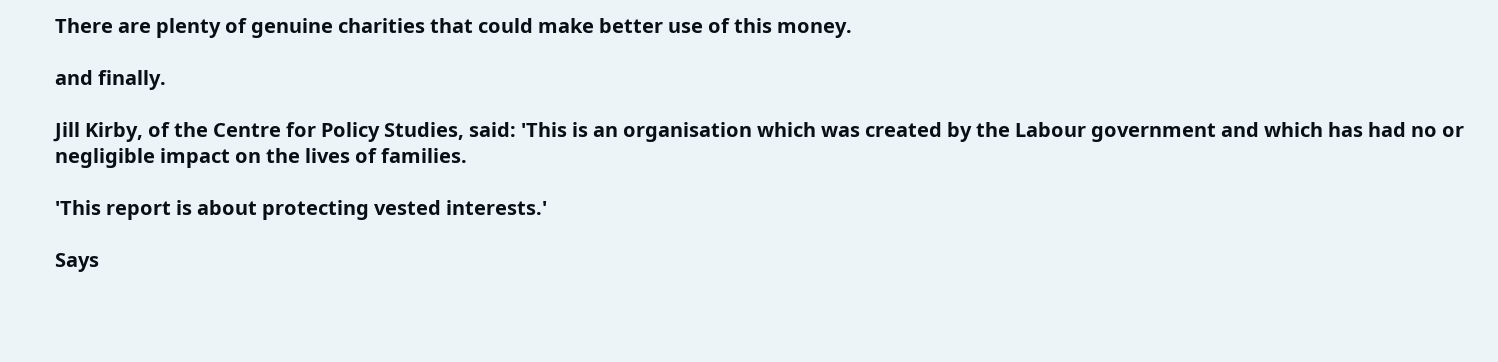There are plenty of genuine charities that could make better use of this money.

and finally.

Jill Kirby, of the Centre for Policy Studies, said: 'This is an organisation which was created by the Labour government and which has had no or negligible impact on the lives of families.

'This report is about protecting vested interests.'

Says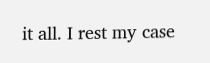it all. I rest my case